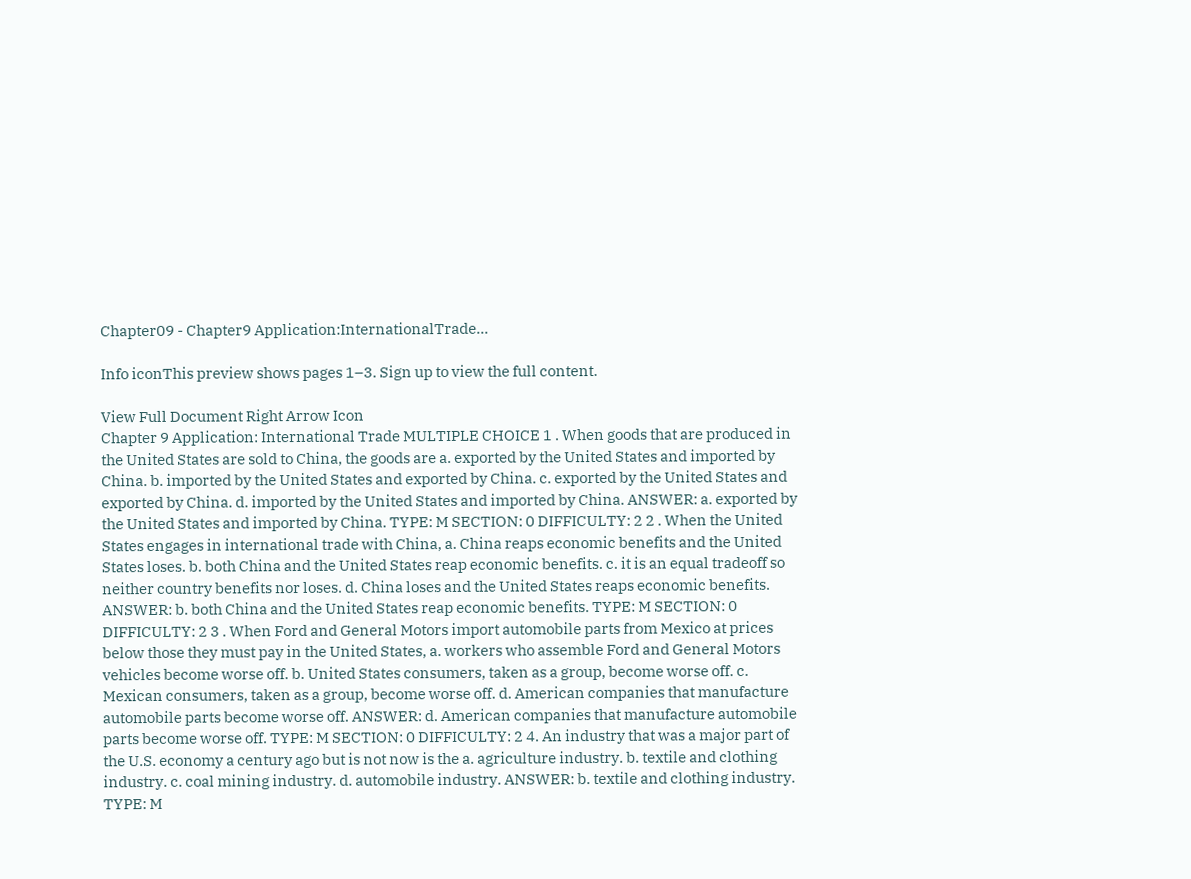Chapter09 - Chapter9 Application:InternationalTrade...

Info iconThis preview shows pages 1–3. Sign up to view the full content.

View Full Document Right Arrow Icon
Chapter 9 Application: International Trade MULTIPLE CHOICE 1 . When goods that are produced in the United States are sold to China, the goods are a. exported by the United States and imported by China. b. imported by the United States and exported by China. c. exported by the United States and exported by China. d. imported by the United States and imported by China. ANSWER: a. exported by the United States and imported by China. TYPE: M SECTION: 0 DIFFICULTY: 2 2 . When the United States engages in international trade with China, a. China reaps economic benefits and the United States loses. b. both China and the United States reap economic benefits. c. it is an equal tradeoff so neither country benefits nor loses. d. China loses and the United States reaps economic benefits. ANSWER: b. both China and the United States reap economic benefits. TYPE: M SECTION: 0 DIFFICULTY: 2 3 . When Ford and General Motors import automobile parts from Mexico at prices below those they must pay in the United States, a. workers who assemble Ford and General Motors vehicles become worse off. b. United States consumers, taken as a group, become worse off. c. Mexican consumers, taken as a group, become worse off. d. American companies that manufacture automobile parts become worse off. ANSWER: d. American companies that manufacture automobile parts become worse off. TYPE: M SECTION: 0 DIFFICULTY: 2 4. An industry that was a major part of the U.S. economy a century ago but is not now is the a. agriculture industry. b. textile and clothing industry. c. coal mining industry. d. automobile industry. ANSWER: b. textile and clothing industry. TYPE: M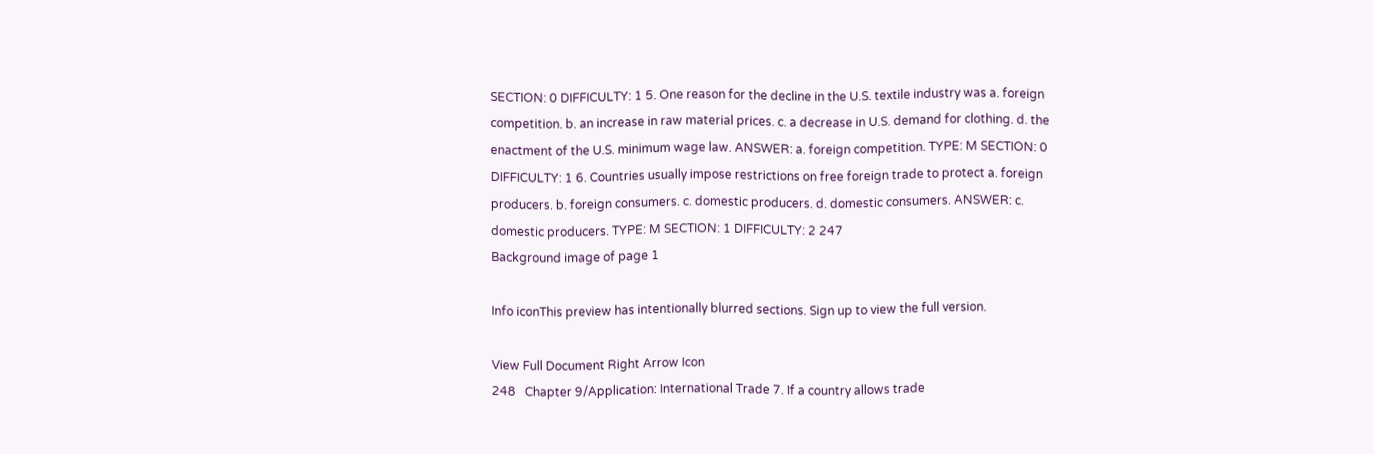SECTION: 0 DIFFICULTY: 1 5. One reason for the decline in the U.S. textile industry was a. foreign competition. b. an increase in raw material prices. c. a decrease in U.S. demand for clothing. d. the enactment of the U.S. minimum wage law. ANSWER: a. foreign competition. TYPE: M SECTION: 0 DIFFICULTY: 1 6. Countries usually impose restrictions on free foreign trade to protect a. foreign producers. b. foreign consumers. c. domestic producers. d. domestic consumers. ANSWER: c. domestic producers. TYPE: M SECTION: 1 DIFFICULTY: 2 247
Background image of page 1

Info iconThis preview has intentionally blurred sections. Sign up to view the full version.

View Full Document Right Arrow Icon
248   Chapter 9/Application: International Trade 7. If a country allows trade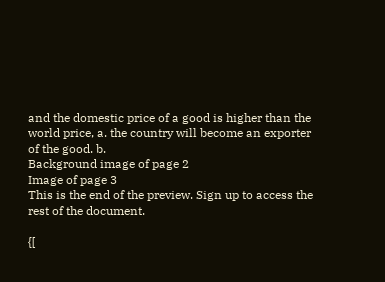and the domestic price of a good is higher than the world price, a. the country will become an exporter of the good. b.
Background image of page 2
Image of page 3
This is the end of the preview. Sign up to access the rest of the document.

{[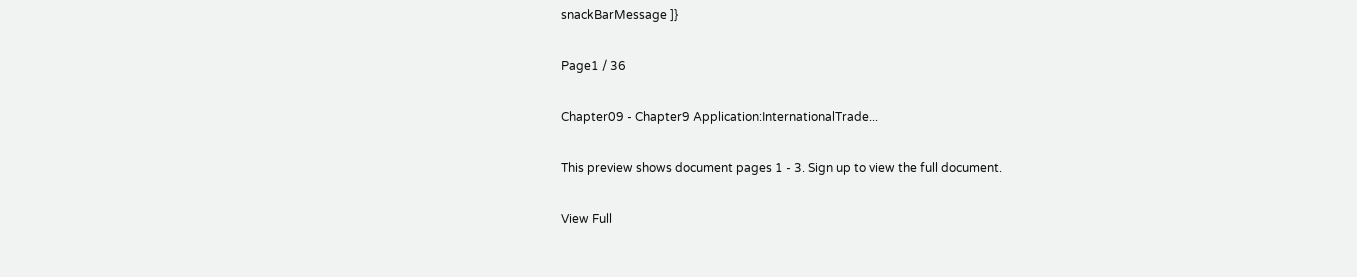snackBarMessage ]}

Page1 / 36

Chapter09 - Chapter9 Application:InternationalTrade...

This preview shows document pages 1 - 3. Sign up to view the full document.

View Full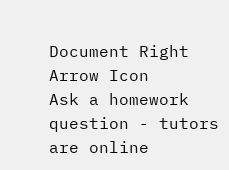Document Right Arrow Icon
Ask a homework question - tutors are online